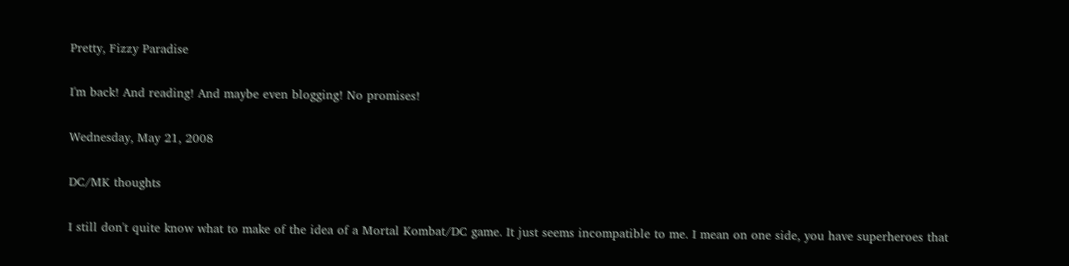Pretty, Fizzy Paradise

I'm back! And reading! And maybe even blogging! No promises!

Wednesday, May 21, 2008

DC/MK thoughts

I still don't quite know what to make of the idea of a Mortal Kombat/DC game. It just seems incompatible to me. I mean on one side, you have superheroes that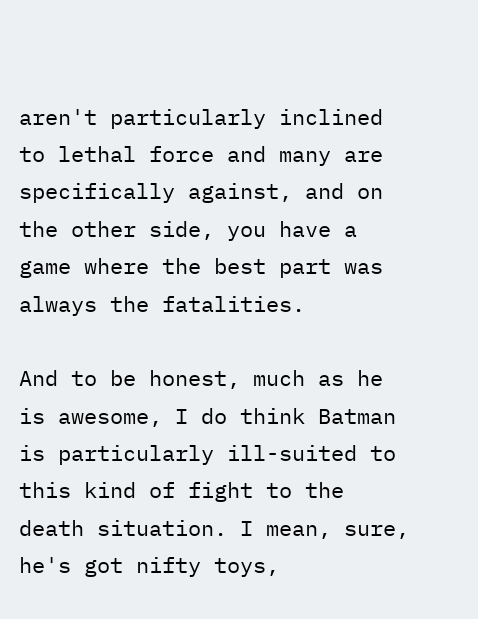aren't particularly inclined to lethal force and many are specifically against, and on the other side, you have a game where the best part was always the fatalities.

And to be honest, much as he is awesome, I do think Batman is particularly ill-suited to this kind of fight to the death situation. I mean, sure, he's got nifty toys,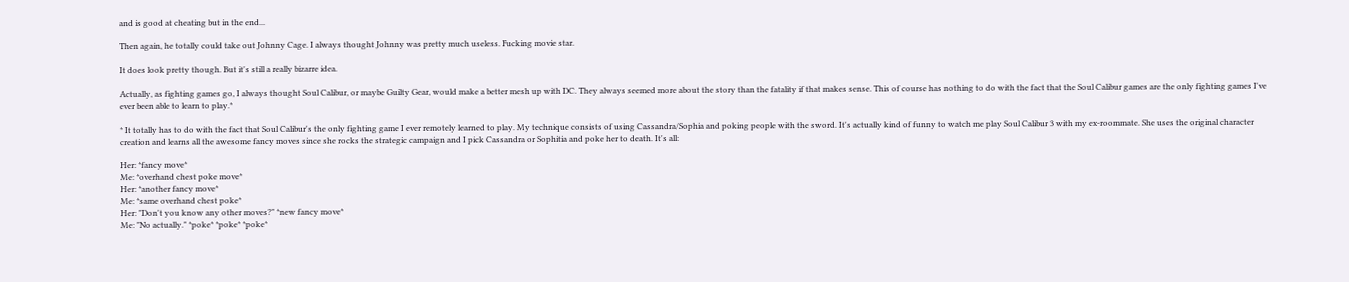and is good at cheating but in the end...

Then again, he totally could take out Johnny Cage. I always thought Johnny was pretty much useless. Fucking movie star.

It does look pretty though. But it's still a really bizarre idea.

Actually, as fighting games go, I always thought Soul Calibur, or maybe Guilty Gear, would make a better mesh up with DC. They always seemed more about the story than the fatality if that makes sense. This of course has nothing to do with the fact that the Soul Calibur games are the only fighting games I've ever been able to learn to play.*

* It totally has to do with the fact that Soul Calibur's the only fighting game I ever remotely learned to play. My technique consists of using Cassandra/Sophia and poking people with the sword. It's actually kind of funny to watch me play Soul Calibur 3 with my ex-roommate. She uses the original character creation and learns all the awesome fancy moves since she rocks the strategic campaign and I pick Cassandra or Sophitia and poke her to death. It's all:

Her: *fancy move*
Me: *overhand chest poke move*
Her: *another fancy move*
Me: *same overhand chest poke*
Her: "Don't you know any other moves?" *new fancy move*
Me: "No actually." *poke* *poke* *poke*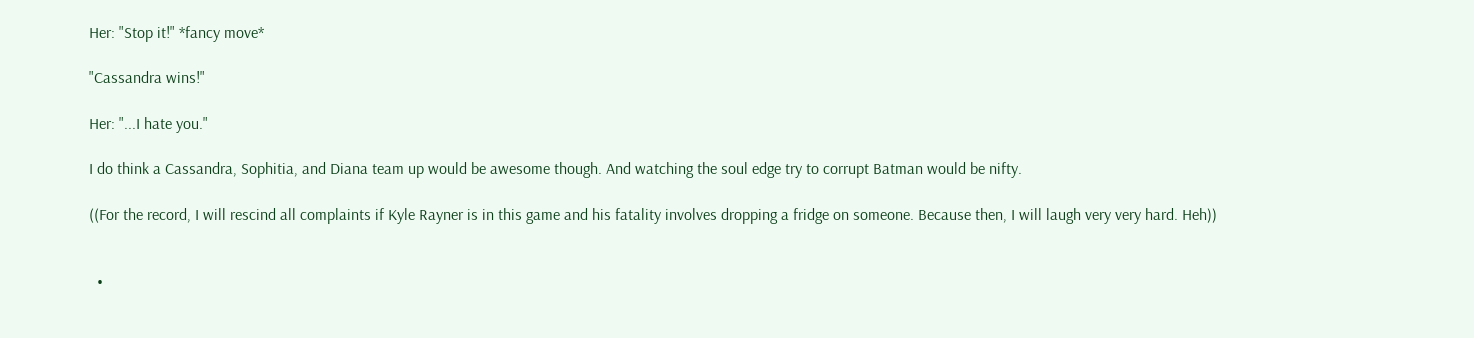Her: "Stop it!" *fancy move*

"Cassandra wins!"

Her: "...I hate you."

I do think a Cassandra, Sophitia, and Diana team up would be awesome though. And watching the soul edge try to corrupt Batman would be nifty.

((For the record, I will rescind all complaints if Kyle Rayner is in this game and his fatality involves dropping a fridge on someone. Because then, I will laugh very very hard. Heh))


  •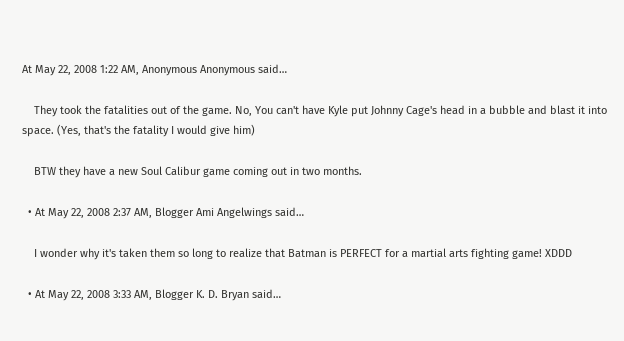At May 22, 2008 1:22 AM, Anonymous Anonymous said…

    They took the fatalities out of the game. No, You can't have Kyle put Johnny Cage's head in a bubble and blast it into space. (Yes, that's the fatality I would give him)

    BTW they have a new Soul Calibur game coming out in two months.

  • At May 22, 2008 2:37 AM, Blogger Ami Angelwings said…

    I wonder why it's taken them so long to realize that Batman is PERFECT for a martial arts fighting game! XDDD

  • At May 22, 2008 3:33 AM, Blogger K. D. Bryan said…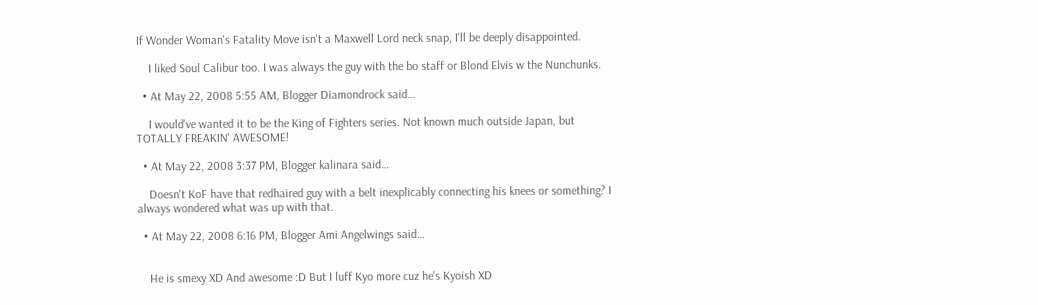If Wonder Woman's Fatality Move isn't a Maxwell Lord neck snap, I'll be deeply disappointed.

    I liked Soul Calibur too. I was always the guy with the bo staff or Blond Elvis w the Nunchunks.

  • At May 22, 2008 5:55 AM, Blogger Diamondrock said…

    I would've wanted it to be the King of Fighters series. Not known much outside Japan, but TOTALLY FREAKIN' AWESOME!

  • At May 22, 2008 3:37 PM, Blogger kalinara said…

    Doesn't KoF have that redhaired guy with a belt inexplicably connecting his knees or something? I always wondered what was up with that.

  • At May 22, 2008 6:16 PM, Blogger Ami Angelwings said…


    He is smexy XD And awesome :D But I luff Kyo more cuz he's Kyoish XD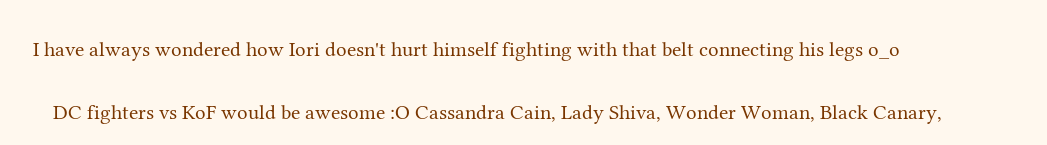I have always wondered how Iori doesn't hurt himself fighting with that belt connecting his legs o_o

    DC fighters vs KoF would be awesome :O Cassandra Cain, Lady Shiva, Wonder Woman, Black Canary,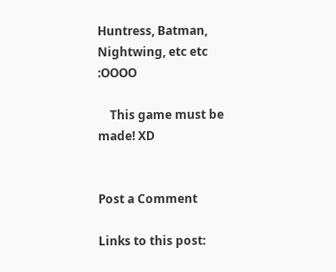Huntress, Batman, Nightwing, etc etc :OOOO

    This game must be made! XD


Post a Comment

Links to this post: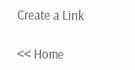Create a Link

<< Home